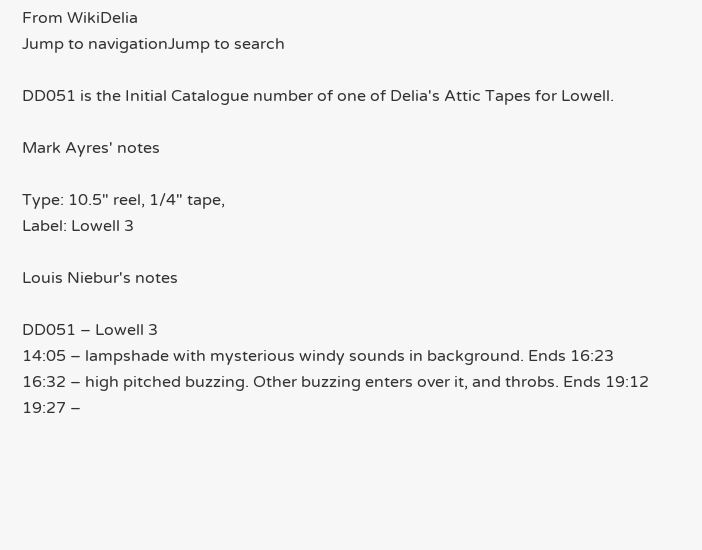From WikiDelia
Jump to navigationJump to search

DD051 is the Initial Catalogue number of one of Delia's Attic Tapes for Lowell.

Mark Ayres' notes

Type: 10.5" reel, 1/4" tape,
Label: Lowell 3

Louis Niebur's notes

DD051 – Lowell 3
14:05 – lampshade with mysterious windy sounds in background. Ends 16:23
16:32 – high pitched buzzing. Other buzzing enters over it, and throbs. Ends 19:12
19:27 –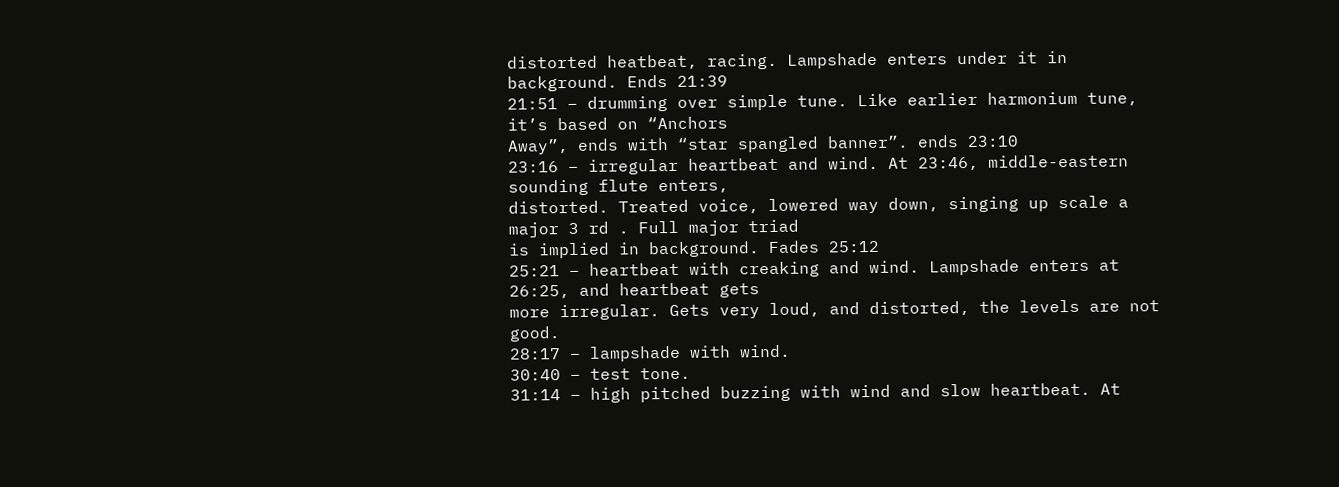distorted heatbeat, racing. Lampshade enters under it in background. Ends 21:39
21:51 – drumming over simple tune. Like earlier harmonium tune, it’s based on “Anchors
Away”, ends with “star spangled banner”. ends 23:10
23:16 – irregular heartbeat and wind. At 23:46, middle-eastern sounding flute enters,
distorted. Treated voice, lowered way down, singing up scale a major 3 rd . Full major triad
is implied in background. Fades 25:12
25:21 – heartbeat with creaking and wind. Lampshade enters at 26:25, and heartbeat gets
more irregular. Gets very loud, and distorted, the levels are not good.
28:17 – lampshade with wind.
30:40 – test tone.
31:14 – high pitched buzzing with wind and slow heartbeat. At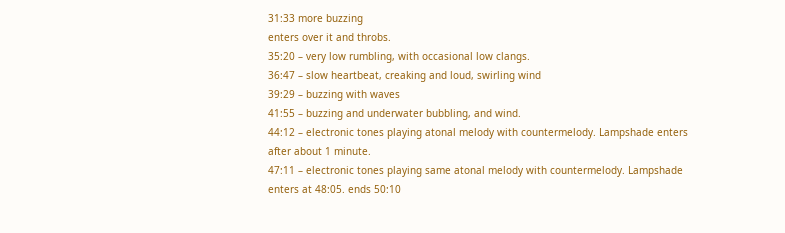31:33 more buzzing
enters over it and throbs.
35:20 – very low rumbling, with occasional low clangs.
36:47 – slow heartbeat, creaking and loud, swirling wind
39:29 – buzzing with waves
41:55 – buzzing and underwater bubbling, and wind.
44:12 – electronic tones playing atonal melody with countermelody. Lampshade enters
after about 1 minute.
47:11 – electronic tones playing same atonal melody with countermelody. Lampshade
enters at 48:05. ends 50:10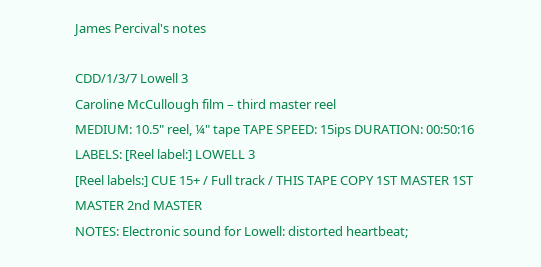James Percival's notes

CDD/1/3/7 Lowell 3
Caroline McCullough film – third master reel
MEDIUM: 10.5" reel, ¼" tape TAPE SPEED: 15ips DURATION: 00:50:16
LABELS: [Reel label:] LOWELL 3
[Reel labels:] CUE 15+ / Full track / THIS TAPE COPY 1ST MASTER 1ST MASTER 2nd MASTER
NOTES: Electronic sound for Lowell: distorted heartbeat;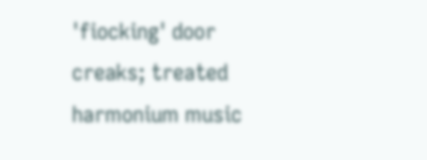'fiocking' door creaks; treated harmonium music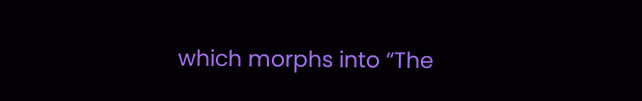which morphs into “The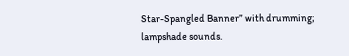Star-Spangled Banner” with drumming; lampshade sounds.